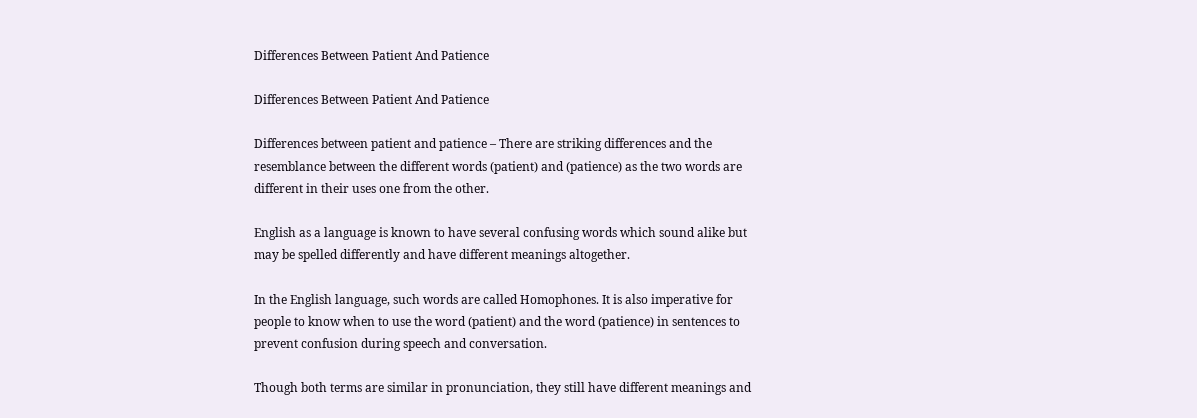Differences Between Patient And Patience

Differences Between Patient And Patience

Differences between patient and patience – There are striking differences and the resemblance between the different words (patient) and (patience) as the two words are different in their uses one from the other.

English as a language is known to have several confusing words which sound alike but may be spelled differently and have different meanings altogether.

In the English language, such words are called Homophones. It is also imperative for people to know when to use the word (patient) and the word (patience) in sentences to prevent confusion during speech and conversation.

Though both terms are similar in pronunciation, they still have different meanings and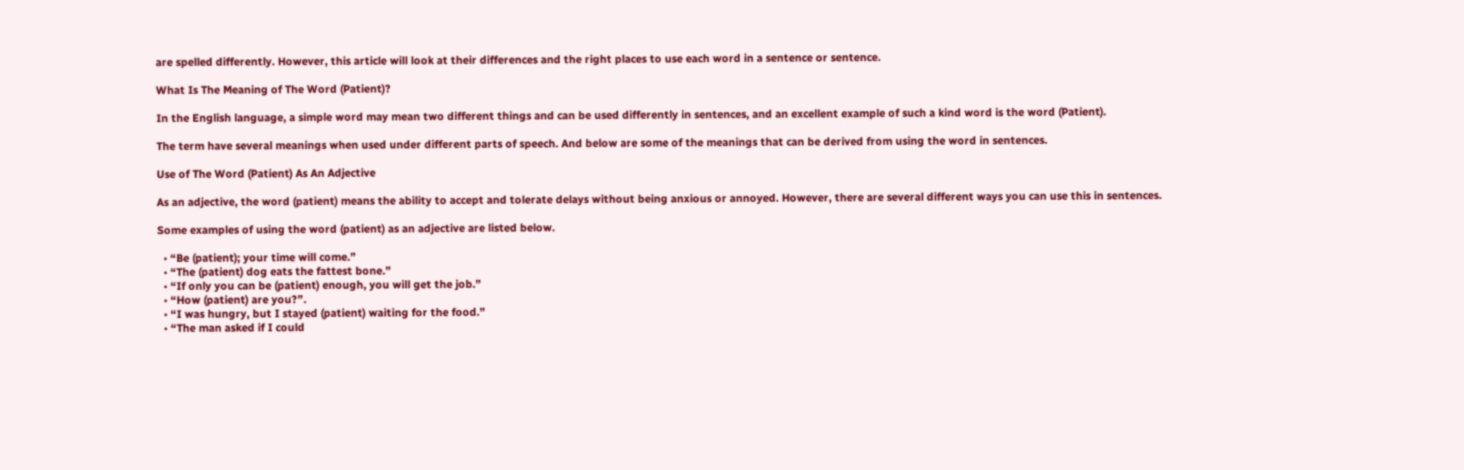are spelled differently. However, this article will look at their differences and the right places to use each word in a sentence or sentence.

What Is The Meaning of The Word (Patient)?

In the English language, a simple word may mean two different things and can be used differently in sentences, and an excellent example of such a kind word is the word (Patient).

The term have several meanings when used under different parts of speech. And below are some of the meanings that can be derived from using the word in sentences.

Use of The Word (Patient) As An Adjective

As an adjective, the word (patient) means the ability to accept and tolerate delays without being anxious or annoyed. However, there are several different ways you can use this in sentences.

Some examples of using the word (patient) as an adjective are listed below.

  • “Be (patient); your time will come.”
  • “The (patient) dog eats the fattest bone.”
  • “If only you can be (patient) enough, you will get the job.”
  • “How (patient) are you?”.
  • “I was hungry, but I stayed (patient) waiting for the food.”
  • “The man asked if I could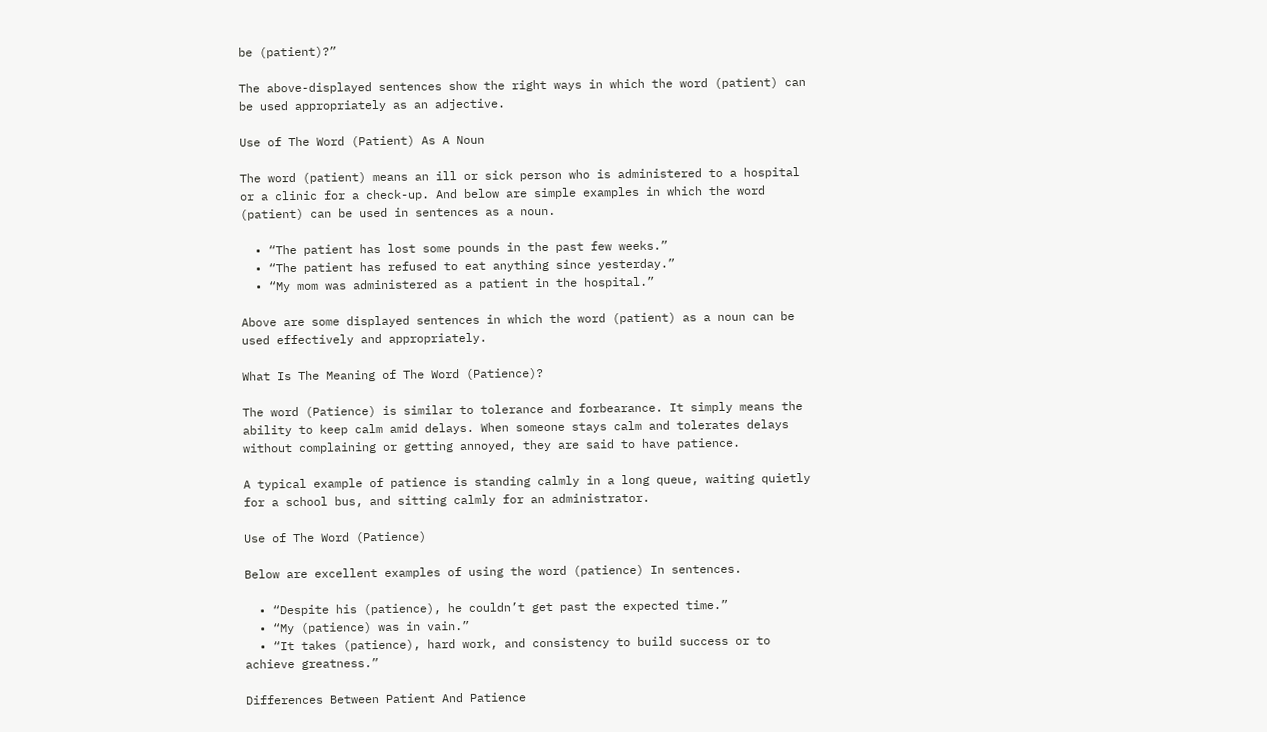be (patient)?”

The above-displayed sentences show the right ways in which the word (patient) can be used appropriately as an adjective.

Use of The Word (Patient) As A Noun

The word (patient) means an ill or sick person who is administered to a hospital or a clinic for a check-up. And below are simple examples in which the word (patient) can be used in sentences as a noun.

  • “The patient has lost some pounds in the past few weeks.”
  • “The patient has refused to eat anything since yesterday.”
  • “My mom was administered as a patient in the hospital.”

Above are some displayed sentences in which the word (patient) as a noun can be used effectively and appropriately.

What Is The Meaning of The Word (Patience)?

The word (Patience) is similar to tolerance and forbearance. It simply means the ability to keep calm amid delays. When someone stays calm and tolerates delays without complaining or getting annoyed, they are said to have patience.

A typical example of patience is standing calmly in a long queue, waiting quietly for a school bus, and sitting calmly for an administrator.

Use of The Word (Patience)

Below are excellent examples of using the word (patience) In sentences.

  • “Despite his (patience), he couldn’t get past the expected time.”
  • “My (patience) was in vain.”
  • “It takes (patience), hard work, and consistency to build success or to achieve greatness.”

Differences Between Patient And Patience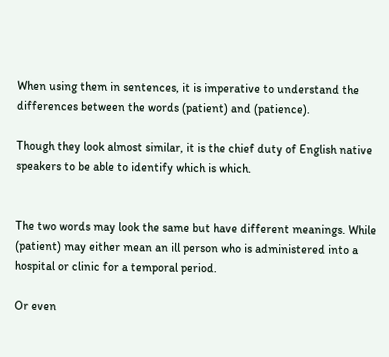When using them in sentences, it is imperative to understand the differences between the words (patient) and (patience).

Though they look almost similar, it is the chief duty of English native speakers to be able to identify which is which.


The two words may look the same but have different meanings. While (patient) may either mean an ill person who is administered into a hospital or clinic for a temporal period.

Or even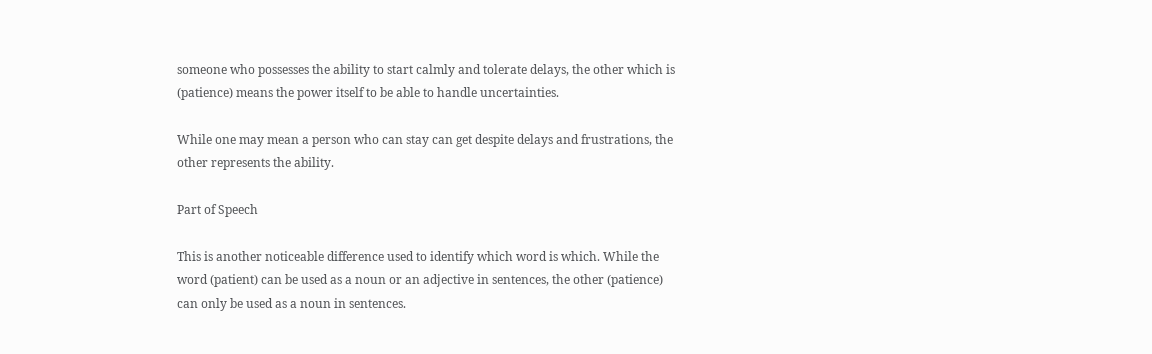someone who possesses the ability to start calmly and tolerate delays, the other which is (patience) means the power itself to be able to handle uncertainties.

While one may mean a person who can stay can get despite delays and frustrations, the other represents the ability.

Part of Speech

This is another noticeable difference used to identify which word is which. While the word (patient) can be used as a noun or an adjective in sentences, the other (patience) can only be used as a noun in sentences.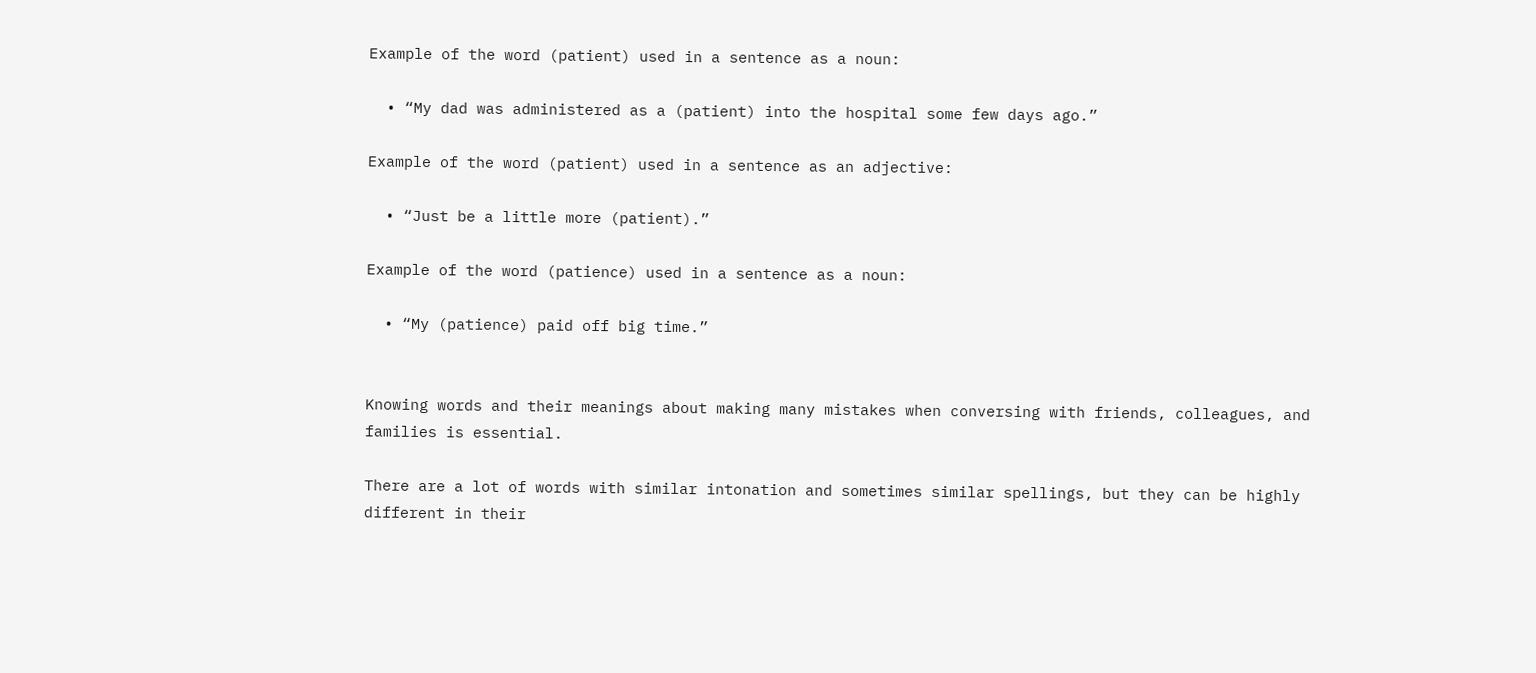Example of the word (patient) used in a sentence as a noun:

  • “My dad was administered as a (patient) into the hospital some few days ago.”

Example of the word (patient) used in a sentence as an adjective:

  • “Just be a little more (patient).”

Example of the word (patience) used in a sentence as a noun:

  • “My (patience) paid off big time.”


Knowing words and their meanings about making many mistakes when conversing with friends, colleagues, and families is essential.

There are a lot of words with similar intonation and sometimes similar spellings, but they can be highly different in their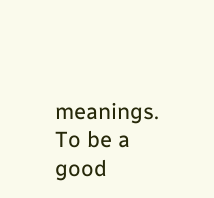meanings. To be a good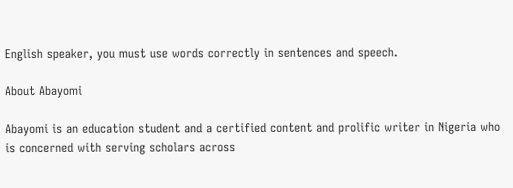English speaker, you must use words correctly in sentences and speech.

About Abayomi

Abayomi is an education student and a certified content and prolific writer in Nigeria who is concerned with serving scholars across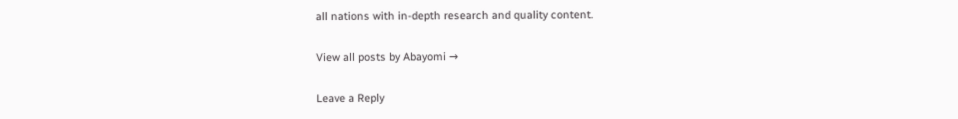all nations with in-depth research and quality content.

View all posts by Abayomi →

Leave a Reply